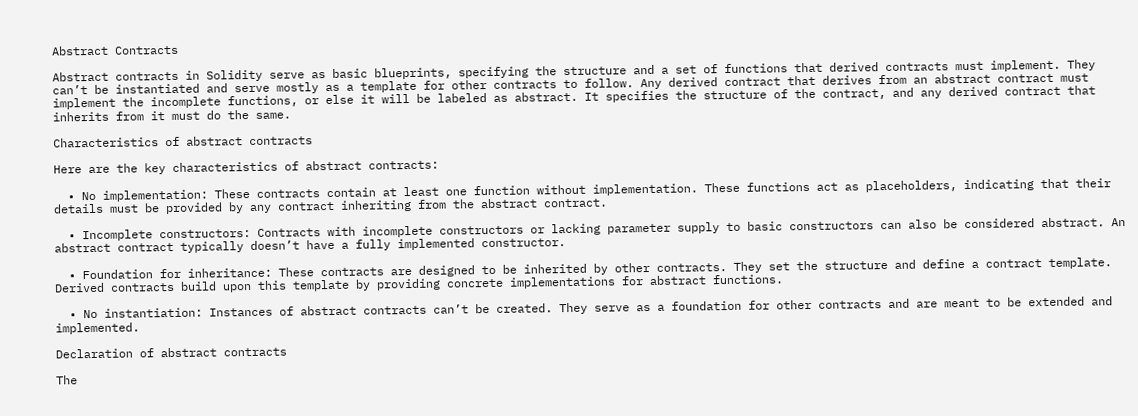Abstract Contracts

Abstract contracts in Solidity serve as basic blueprints, specifying the structure and a set of functions that derived contracts must implement. They can’t be instantiated and serve mostly as a template for other contracts to follow. Any derived contract that derives from an abstract contract must implement the incomplete functions, or else it will be labeled as abstract. It specifies the structure of the contract, and any derived contract that inherits from it must do the same.

Characteristics of abstract contracts

Here are the key characteristics of abstract contracts:

  • No implementation: These contracts contain at least one function without implementation. These functions act as placeholders, indicating that their details must be provided by any contract inheriting from the abstract contract.

  • Incomplete constructors: Contracts with incomplete constructors or lacking parameter supply to basic constructors can also be considered abstract. An abstract contract typically doesn’t have a fully implemented constructor.

  • Foundation for inheritance: These contracts are designed to be inherited by other contracts. They set the structure and define a contract template. Derived contracts build upon this template by providing concrete implementations for abstract functions.

  • No instantiation: Instances of abstract contracts can’t be created. They serve as a foundation for other contracts and are meant to be extended and implemented.

Declaration of abstract contracts

The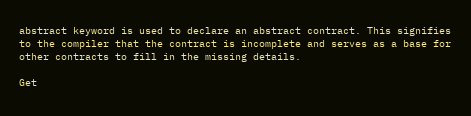abstract keyword is used to declare an abstract contract. This signifies to the compiler that the contract is incomplete and serves as a base for other contracts to fill in the missing details.

Get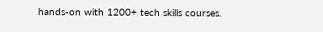hands-on with 1200+ tech skills courses.